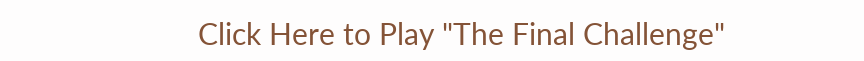Click Here to Play "The Final Challenge"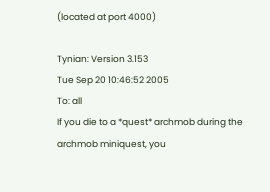(located at port 4000)

Tynian: Version 3.153
Tue Sep 20 10:46:52 2005
To: all
If you die to a *quest* archmob during the archmob miniquest, you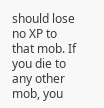should lose no XP to that mob. If you die to any other mob, you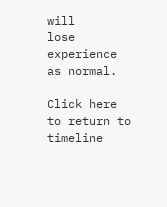will
lose experience as normal.

Click here to return to timeline